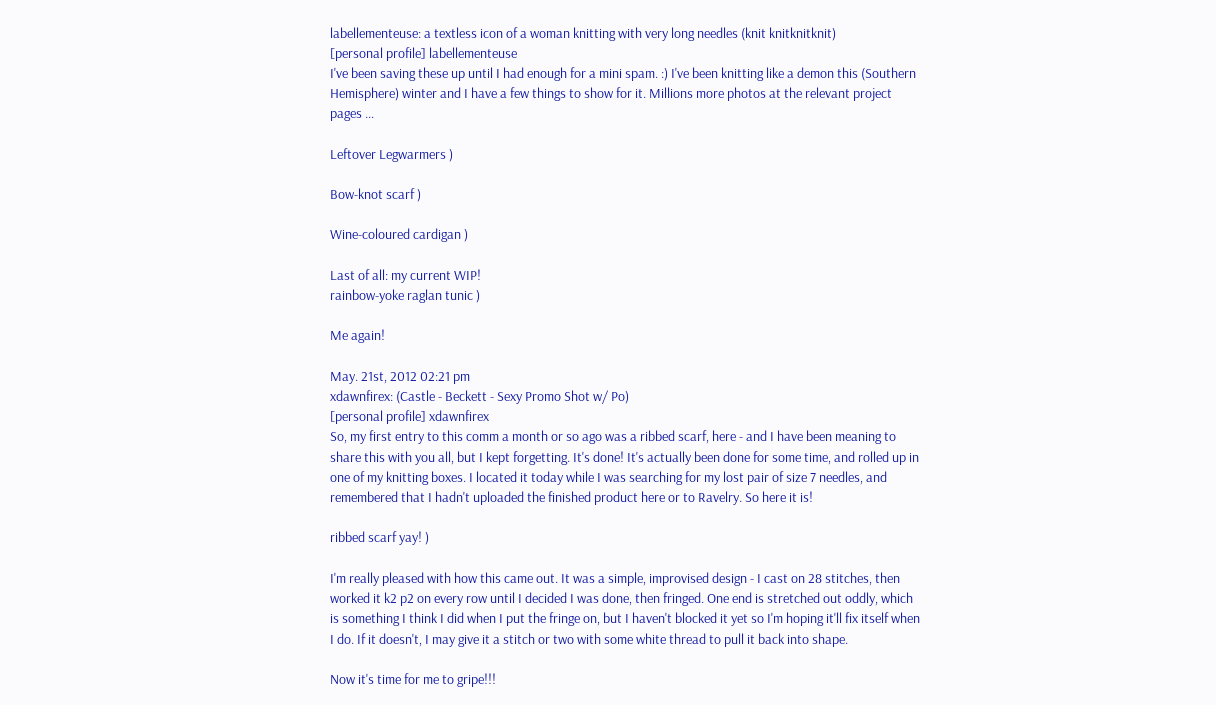labellementeuse: a textless icon of a woman knitting with very long needles (knit knitknitknit)
[personal profile] labellementeuse
I've been saving these up until I had enough for a mini spam. :) I've been knitting like a demon this (Southern Hemisphere) winter and I have a few things to show for it. Millions more photos at the relevant project pages ...

Leftover Legwarmers )

Bow-knot scarf )

Wine-coloured cardigan )

Last of all: my current WIP!
rainbow-yoke raglan tunic )

Me again!

May. 21st, 2012 02:21 pm
xdawnfirex: (Castle - Beckett - Sexy Promo Shot w/ Po)
[personal profile] xdawnfirex
So, my first entry to this comm a month or so ago was a ribbed scarf, here - and I have been meaning to share this with you all, but I kept forgetting. It's done! It's actually been done for some time, and rolled up in one of my knitting boxes. I located it today while I was searching for my lost pair of size 7 needles, and remembered that I hadn't uploaded the finished product here or to Ravelry. So here it is!

ribbed scarf yay! )

I'm really pleased with how this came out. It was a simple, improvised design - I cast on 28 stitches, then worked it k2 p2 on every row until I decided I was done, then fringed. One end is stretched out oddly, which is something I think I did when I put the fringe on, but I haven't blocked it yet so I'm hoping it'll fix itself when I do. If it doesn't, I may give it a stitch or two with some white thread to pull it back into shape.

Now it's time for me to gripe!!!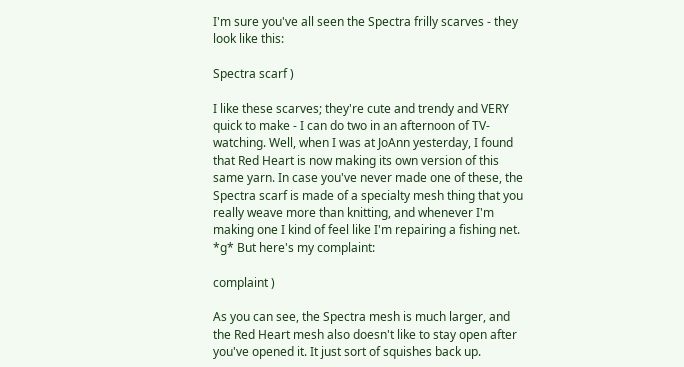I'm sure you've all seen the Spectra frilly scarves - they look like this:

Spectra scarf )

I like these scarves; they're cute and trendy and VERY quick to make - I can do two in an afternoon of TV-watching. Well, when I was at JoAnn yesterday, I found that Red Heart is now making its own version of this same yarn. In case you've never made one of these, the Spectra scarf is made of a specialty mesh thing that you really weave more than knitting, and whenever I'm making one I kind of feel like I'm repairing a fishing net. *g* But here's my complaint:

complaint )

As you can see, the Spectra mesh is much larger, and the Red Heart mesh also doesn't like to stay open after you've opened it. It just sort of squishes back up.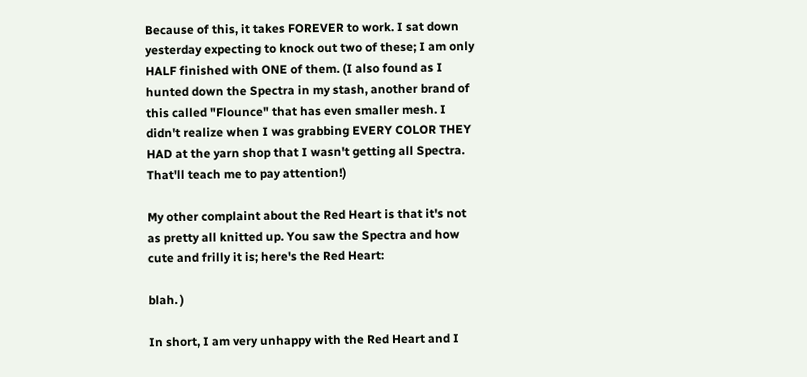Because of this, it takes FOREVER to work. I sat down yesterday expecting to knock out two of these; I am only HALF finished with ONE of them. (I also found as I hunted down the Spectra in my stash, another brand of this called "Flounce" that has even smaller mesh. I didn't realize when I was grabbing EVERY COLOR THEY HAD at the yarn shop that I wasn't getting all Spectra. That'll teach me to pay attention!)

My other complaint about the Red Heart is that it's not as pretty all knitted up. You saw the Spectra and how cute and frilly it is; here's the Red Heart:

blah. )

In short, I am very unhappy with the Red Heart and I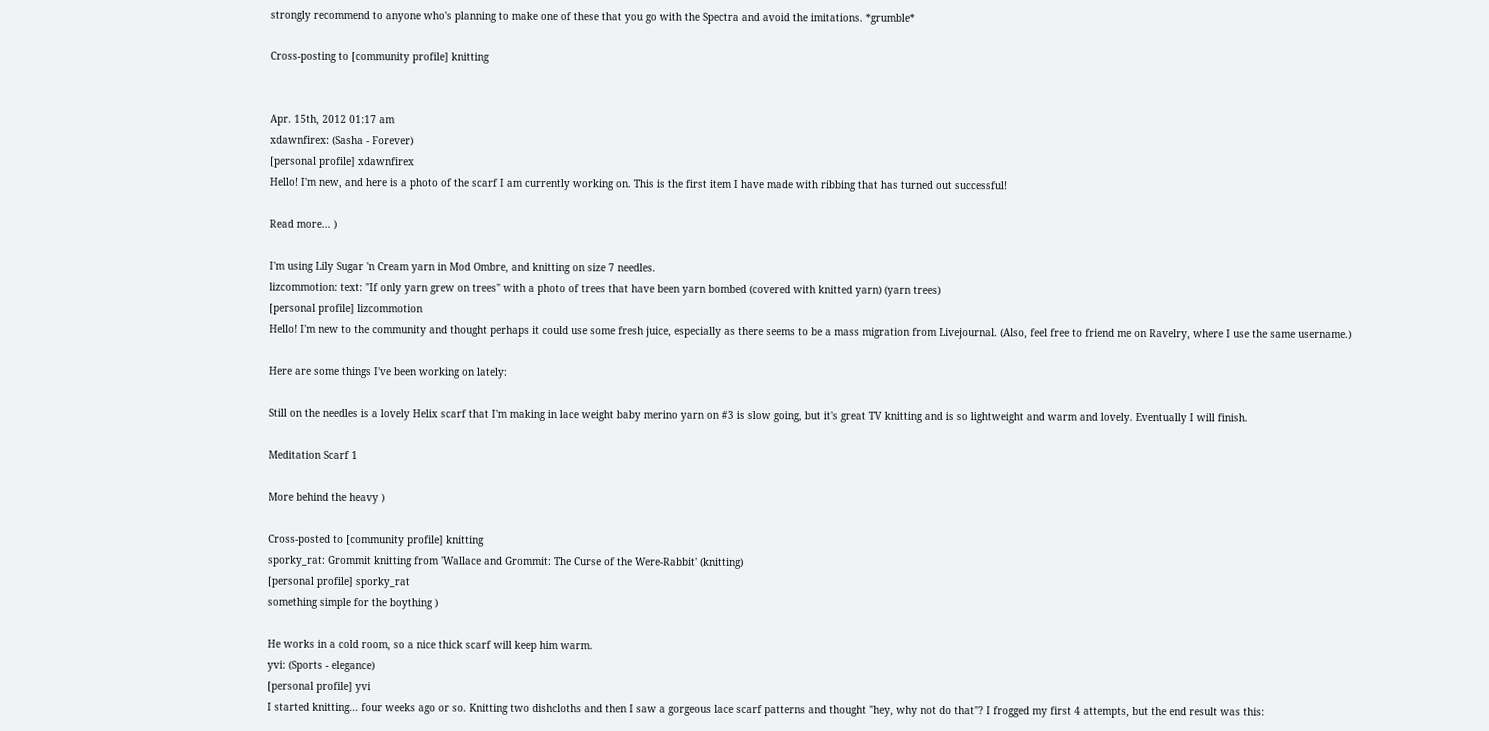strongly recommend to anyone who's planning to make one of these that you go with the Spectra and avoid the imitations. *grumble*

Cross-posting to [community profile] knitting


Apr. 15th, 2012 01:17 am
xdawnfirex: (Sasha - Forever)
[personal profile] xdawnfirex
Hello! I'm new, and here is a photo of the scarf I am currently working on. This is the first item I have made with ribbing that has turned out successful!

Read more... )

I'm using Lily Sugar 'n Cream yarn in Mod Ombre, and knitting on size 7 needles.
lizcommotion: text: "If only yarn grew on trees" with a photo of trees that have been yarn bombed (covered with knitted yarn) (yarn trees)
[personal profile] lizcommotion
Hello! I'm new to the community and thought perhaps it could use some fresh juice, especially as there seems to be a mass migration from Livejournal. (Also, feel free to friend me on Ravelry, where I use the same username.)

Here are some things I've been working on lately:

Still on the needles is a lovely Helix scarf that I'm making in lace weight baby merino yarn on #3 is slow going, but it's great TV knitting and is so lightweight and warm and lovely. Eventually I will finish.

Meditation Scarf 1

More behind the heavy )

Cross-posted to [community profile] knitting
sporky_rat: Grommit knitting from 'Wallace and Grommit: The Curse of the Were-Rabbit' (knitting)
[personal profile] sporky_rat
something simple for the boything )

He works in a cold room, so a nice thick scarf will keep him warm.
yvi: (Sports - elegance)
[personal profile] yvi
I started knitting... four weeks ago or so. Knitting two dishcloths and then I saw a gorgeous lace scarf patterns and thought "hey, why not do that"? I frogged my first 4 attempts, but the end result was this: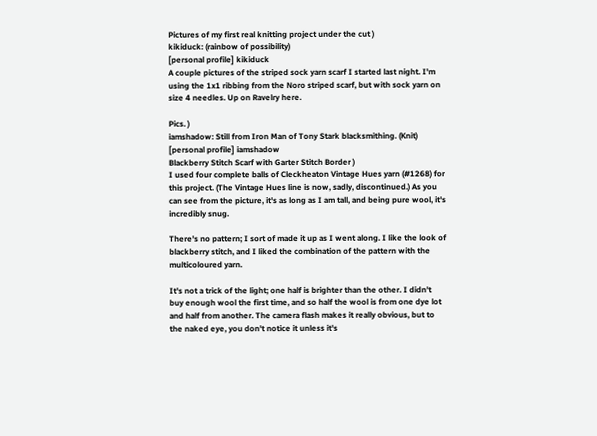Pictures of my first real knitting project under the cut )
kikiduck: (rainbow of possibility)
[personal profile] kikiduck
A couple pictures of the striped sock yarn scarf I started last night. I'm using the 1x1 ribbing from the Noro striped scarf, but with sock yarn on size 4 needles. Up on Ravelry here.

Pics. )
iamshadow: Still from Iron Man of Tony Stark blacksmithing. (Knit)
[personal profile] iamshadow
Blackberry Stitch Scarf with Garter Stitch Border )
I used four complete balls of Cleckheaton Vintage Hues yarn (#1268) for this project. (The Vintage Hues line is now, sadly, discontinued.) As you can see from the picture, it's as long as I am tall, and being pure wool, it's incredibly snug.

There's no pattern; I sort of made it up as I went along. I like the look of blackberry stitch, and I liked the combination of the pattern with the multicoloured yarn.

It's not a trick of the light; one half is brighter than the other. I didn't buy enough wool the first time, and so half the wool is from one dye lot and half from another. The camera flash makes it really obvious, but to the naked eye, you don't notice it unless it's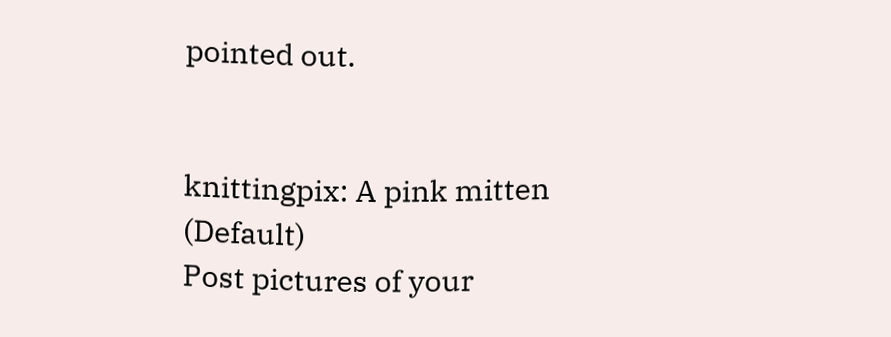pointed out.


knittingpix: A pink mitten (Default)
Post pictures of your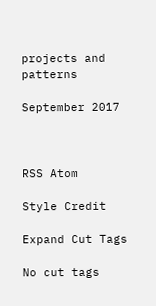projects and patterns

September 2017



RSS Atom

Style Credit

Expand Cut Tags

No cut tags